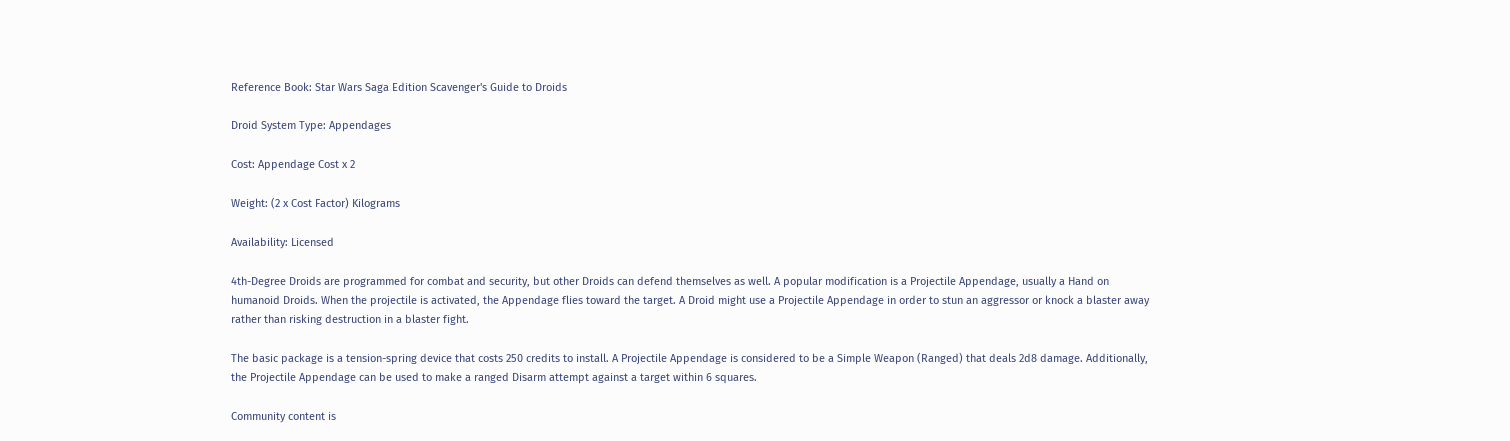Reference Book: Star Wars Saga Edition Scavenger's Guide to Droids

Droid System Type: Appendages

Cost: Appendage Cost x 2

Weight: (2 x Cost Factor) Kilograms

Availability: Licensed

4th-Degree Droids are programmed for combat and security, but other Droids can defend themselves as well. A popular modification is a Projectile Appendage, usually a Hand on humanoid Droids. When the projectile is activated, the Appendage flies toward the target. A Droid might use a Projectile Appendage in order to stun an aggressor or knock a blaster away rather than risking destruction in a blaster fight.

The basic package is a tension-spring device that costs 250 credits to install. A Projectile Appendage is considered to be a Simple Weapon (Ranged) that deals 2d8 damage. Additionally, the Projectile Appendage can be used to make a ranged Disarm attempt against a target within 6 squares.

Community content is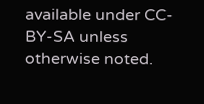available under CC-BY-SA unless otherwise noted.